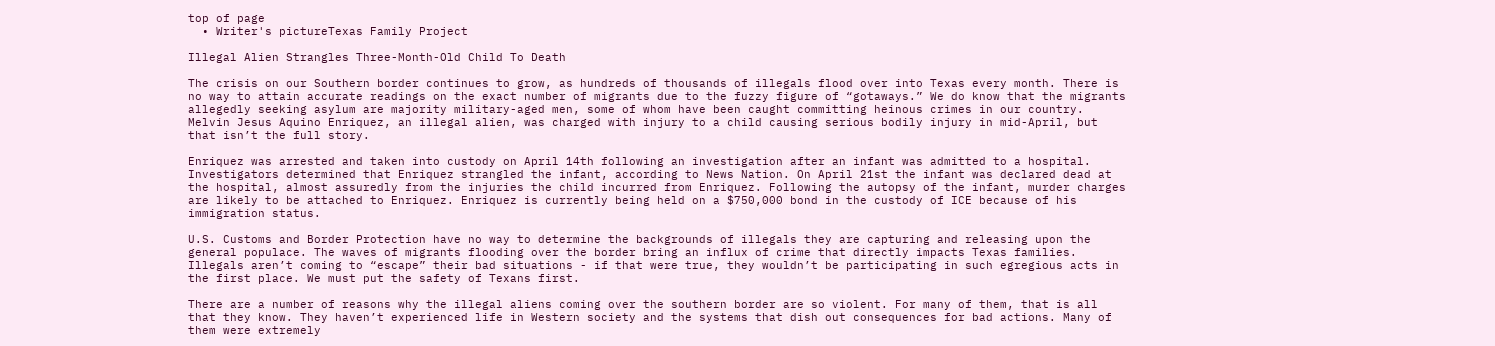top of page
  • Writer's pictureTexas Family Project

Illegal Alien Strangles Three-Month-Old Child To Death

The crisis on our Southern border continues to grow, as hundreds of thousands of illegals flood over into Texas every month. There is no way to attain accurate readings on the exact number of migrants due to the fuzzy figure of “gotaways.” We do know that the migrants allegedly seeking asylum are majority military-aged men, some of whom have been caught committing heinous crimes in our country. Melvin Jesus Aquino Enriquez, an illegal alien, was charged with injury to a child causing serious bodily injury in mid-April, but that isn’t the full story.

Enriquez was arrested and taken into custody on April 14th following an investigation after an infant was admitted to a hospital. Investigators determined that Enriquez strangled the infant, according to News Nation. On April 21st the infant was declared dead at the hospital, almost assuredly from the injuries the child incurred from Enriquez. Following the autopsy of the infant, murder charges are likely to be attached to Enriquez. Enriquez is currently being held on a $750,000 bond in the custody of ICE because of his immigration status.

U.S. Customs and Border Protection have no way to determine the backgrounds of illegals they are capturing and releasing upon the general populace. The waves of migrants flooding over the border bring an influx of crime that directly impacts Texas families. Illegals aren’t coming to “escape” their bad situations - if that were true, they wouldn’t be participating in such egregious acts in the first place. We must put the safety of Texans first.

There are a number of reasons why the illegal aliens coming over the southern border are so violent. For many of them, that is all that they know. They haven’t experienced life in Western society and the systems that dish out consequences for bad actions. Many of them were extremely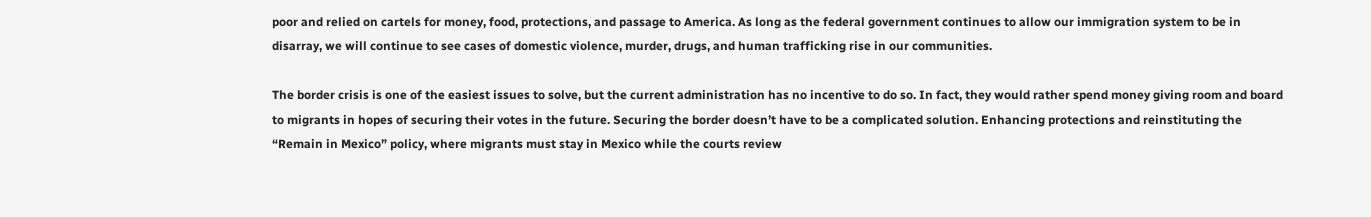poor and relied on cartels for money, food, protections, and passage to America. As long as the federal government continues to allow our immigration system to be in disarray, we will continue to see cases of domestic violence, murder, drugs, and human trafficking rise in our communities.

The border crisis is one of the easiest issues to solve, but the current administration has no incentive to do so. In fact, they would rather spend money giving room and board to migrants in hopes of securing their votes in the future. Securing the border doesn’t have to be a complicated solution. Enhancing protections and reinstituting the “Remain in Mexico” policy, where migrants must stay in Mexico while the courts review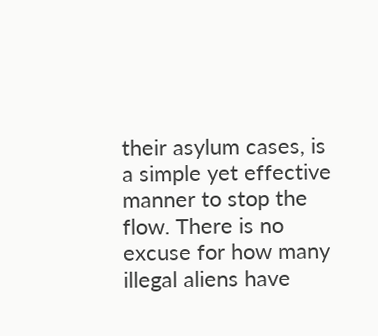their asylum cases, is a simple yet effective manner to stop the flow. There is no excuse for how many illegal aliens have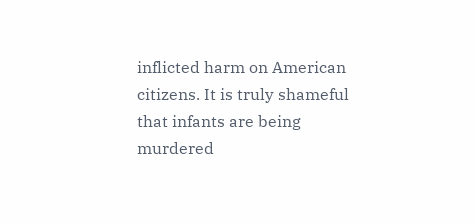inflicted harm on American citizens. It is truly shameful that infants are being murdered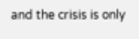and the crisis is only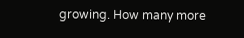growing. How many more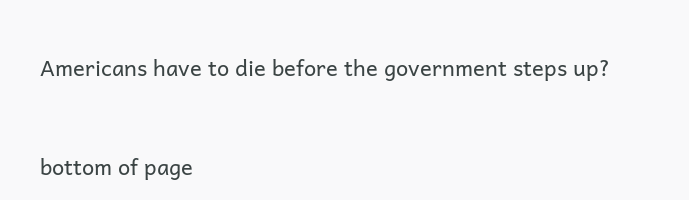Americans have to die before the government steps up?


bottom of page